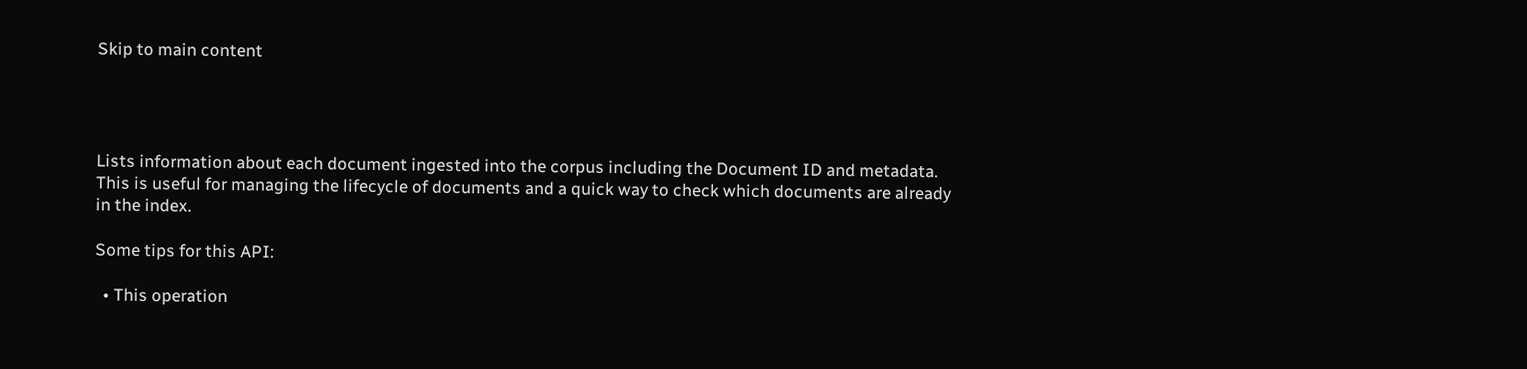Skip to main content




Lists information about each document ingested into the corpus including the Document ID and metadata. This is useful for managing the lifecycle of documents and a quick way to check which documents are already in the index.

Some tips for this API:

  • This operation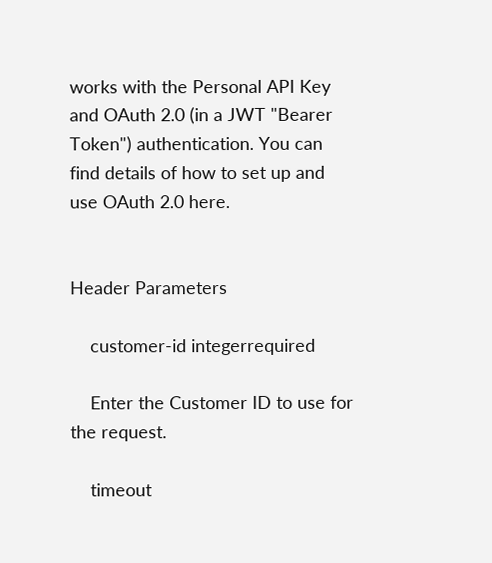works with the Personal API Key and OAuth 2.0 (in a JWT "Bearer Token") authentication. You can find details of how to set up and use OAuth 2.0 here.


Header Parameters

    customer-id integerrequired

    Enter the Customer ID to use for the request.

    timeout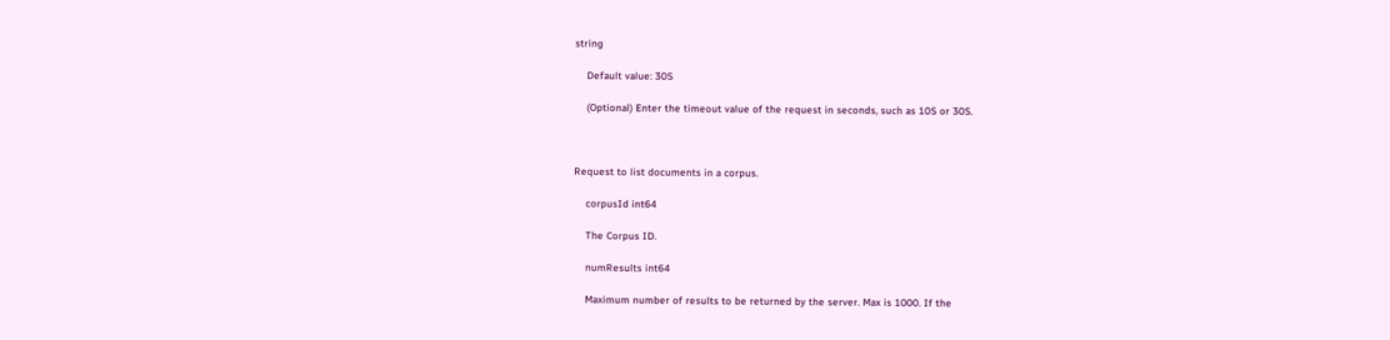string

    Default value: 30S

    (Optional) Enter the timeout value of the request in seconds, such as 10S or 30S.



Request to list documents in a corpus.

    corpusId int64

    The Corpus ID.

    numResults int64

    Maximum number of results to be returned by the server. Max is 1000. If the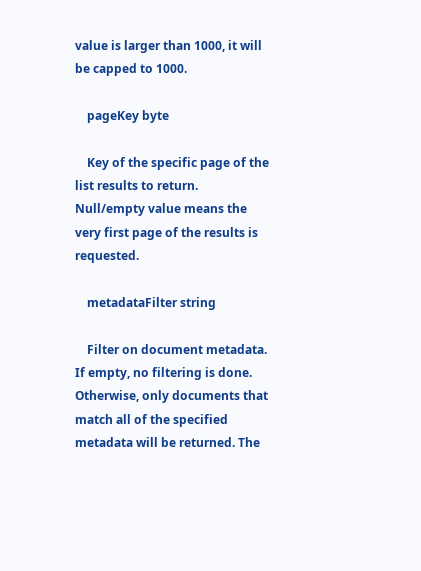value is larger than 1000, it will be capped to 1000.

    pageKey byte

    Key of the specific page of the list results to return. Null/empty value means the very first page of the results is requested.

    metadataFilter string

    Filter on document metadata. If empty, no filtering is done. Otherwise, only documents that match all of the specified metadata will be returned. The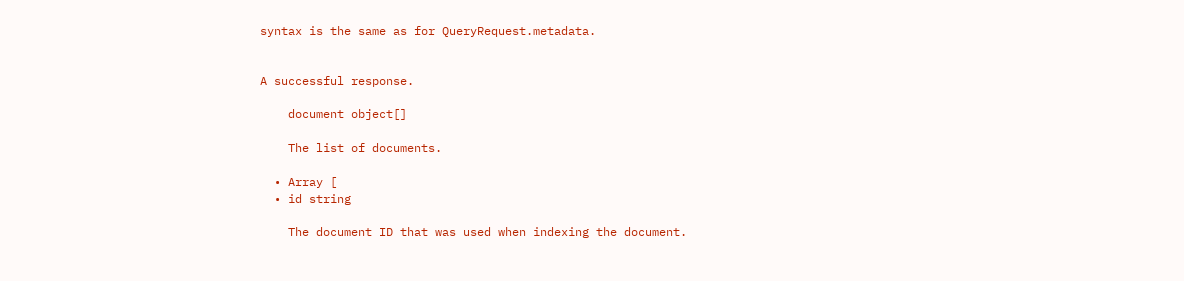syntax is the same as for QueryRequest.metadata.


A successful response.

    document object[]

    The list of documents.

  • Array [
  • id string

    The document ID that was used when indexing the document.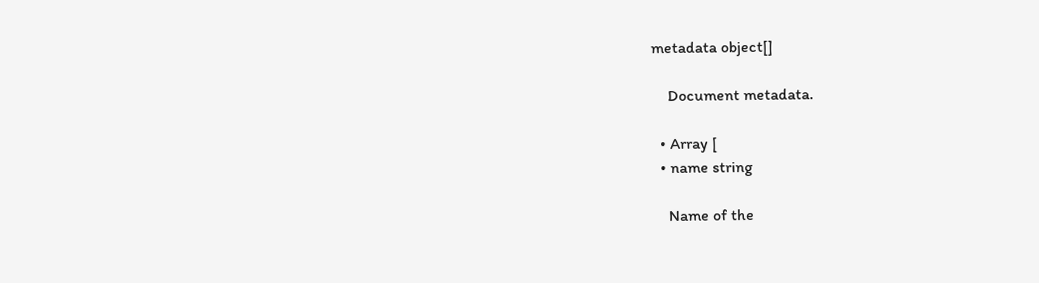metadata object[]

    Document metadata.

  • Array [
  • name string

    Name of the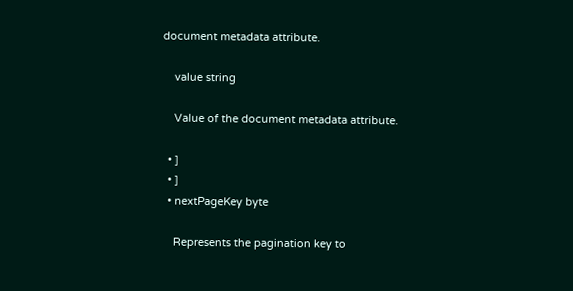document metadata attribute.

    value string

    Value of the document metadata attribute.

  • ]
  • ]
  • nextPageKey byte

    Represents the pagination key to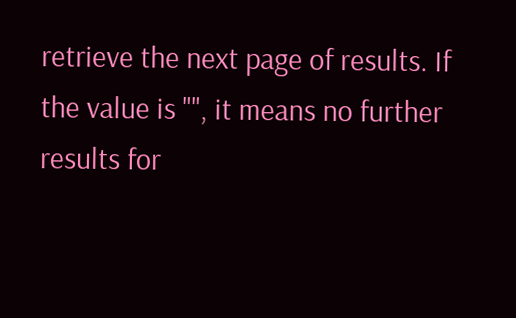retrieve the next page of results. If the value is "", it means no further results for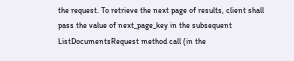the request. To retrieve the next page of results, client shall pass the value of next_page_key in the subsequent ListDocumentsRequest method call (in the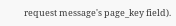request message's page_key field).